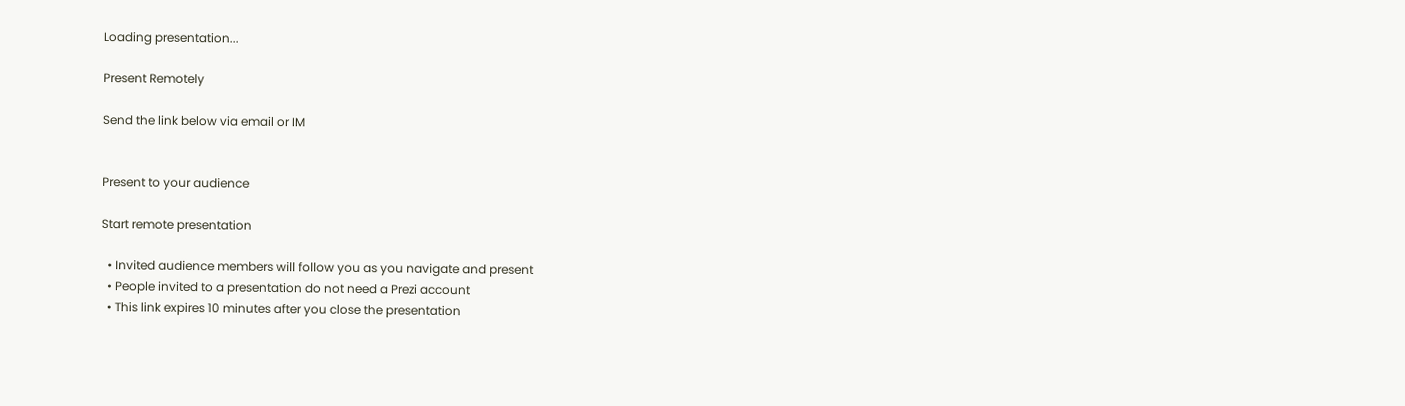Loading presentation...

Present Remotely

Send the link below via email or IM


Present to your audience

Start remote presentation

  • Invited audience members will follow you as you navigate and present
  • People invited to a presentation do not need a Prezi account
  • This link expires 10 minutes after you close the presentation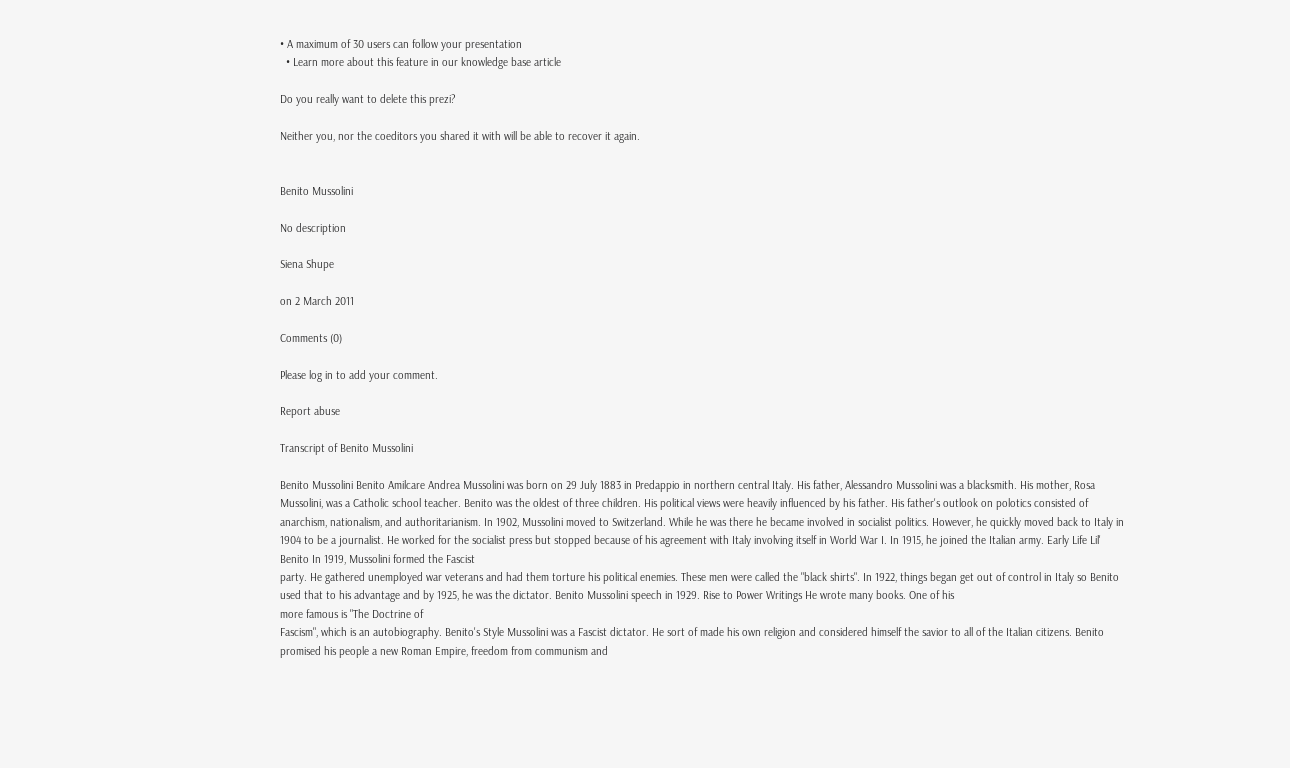• A maximum of 30 users can follow your presentation
  • Learn more about this feature in our knowledge base article

Do you really want to delete this prezi?

Neither you, nor the coeditors you shared it with will be able to recover it again.


Benito Mussolini

No description

Siena Shupe

on 2 March 2011

Comments (0)

Please log in to add your comment.

Report abuse

Transcript of Benito Mussolini

Benito Mussolini Benito Amilcare Andrea Mussolini was born on 29 July 1883 in Predappio in northern central Italy. His father, Alessandro Mussolini was a blacksmith. His mother, Rosa Mussolini, was a Catholic school teacher. Benito was the oldest of three children. His political views were heavily influenced by his father. His father's outlook on polotics consisted of anarchism, nationalism, and authoritarianism. In 1902, Mussolini moved to Switzerland. While he was there he became involved in socialist politics. However, he quickly moved back to Italy in 1904 to be a journalist. He worked for the socialist press but stopped because of his agreement with Italy involving itself in World War I. In 1915, he joined the Italian army. Early Life Lil' Benito In 1919, Mussolini formed the Fascist
party. He gathered unemployed war veterans and had them torture his political enemies. These men were called the "black shirts". In 1922, things began get out of control in Italy so Benito used that to his advantage and by 1925, he was the dictator. Benito Mussolini speech in 1929. Rise to Power Writings He wrote many books. One of his
more famous is "The Doctrine of
Fascism", which is an autobiography. Benito's Style Mussolini was a Fascist dictator. He sort of made his own religion and considered himself the savior to all of the Italian citizens. Benito promised his people a new Roman Empire, freedom from communism and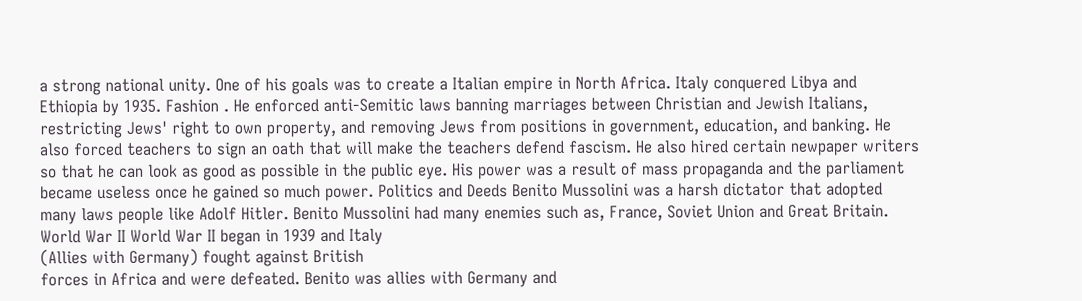a strong national unity. One of his goals was to create a Italian empire in North Africa. Italy conquered Libya and Ethiopia by 1935. Fashion . He enforced anti-Semitic laws banning marriages between Christian and Jewish Italians, restricting Jews' right to own property, and removing Jews from positions in government, education, and banking. He also forced teachers to sign an oath that will make the teachers defend fascism. He also hired certain newpaper writers so that he can look as good as possible in the public eye. His power was a result of mass propaganda and the parliament became useless once he gained so much power. Politics and Deeds Benito Mussolini was a harsh dictator that adopted many laws people like Adolf Hitler. Benito Mussolini had many enemies such as, France, Soviet Union and Great Britain. World War II World War II began in 1939 and Italy
(Allies with Germany) fought against British
forces in Africa and were defeated. Benito was allies with Germany and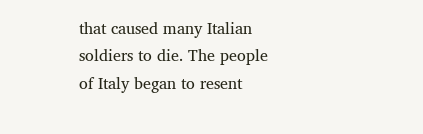that caused many Italian soldiers to die. The people of Italy began to resent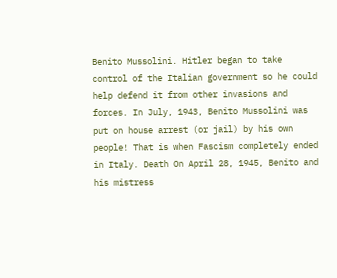Benito Mussolini. Hitler began to take control of the Italian government so he could help defend it from other invasions and forces. In July, 1943, Benito Mussolini was put on house arrest (or jail) by his own people! That is when Fascism completely ended in Italy. Death On April 28, 1945, Benito and his mistress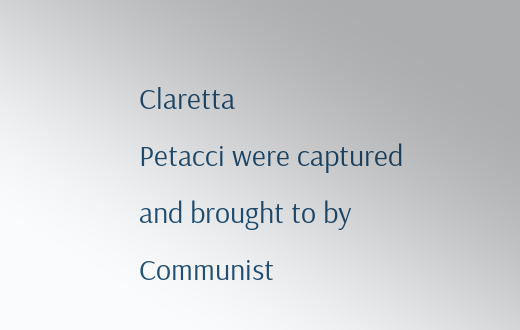Claretta
Petacci were captured and brought to by Communist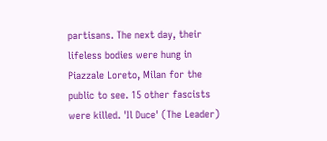partisans. The next day, their lifeless bodies were hung in Piazzale Loreto, Milan for the public to see. 15 other fascists were killed. 'Il Duce' (The Leader)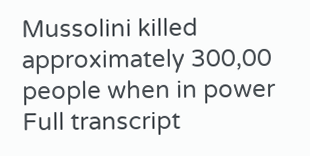Mussolini killed approximately 300,00 people when in power
Full transcript